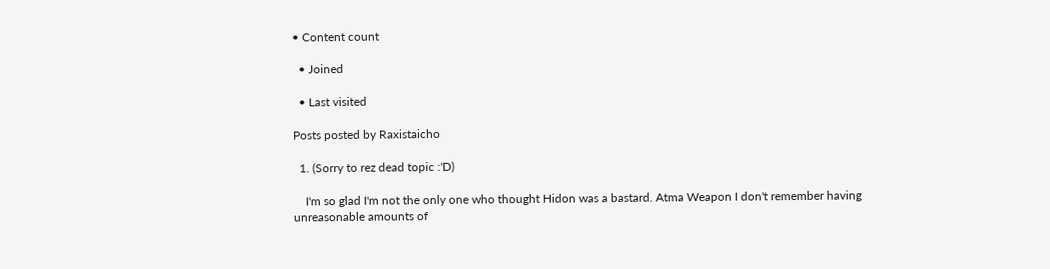• Content count

  • Joined

  • Last visited

Posts posted by Raxistaicho

  1. (Sorry to rez dead topic :'D)

    I'm so glad I'm not the only one who thought Hidon was a bastard. Atma Weapon I don't remember having unreasonable amounts of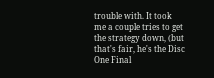trouble with. It took me a couple tries to get the strategy down, (but that's fair, he's the Disc One Final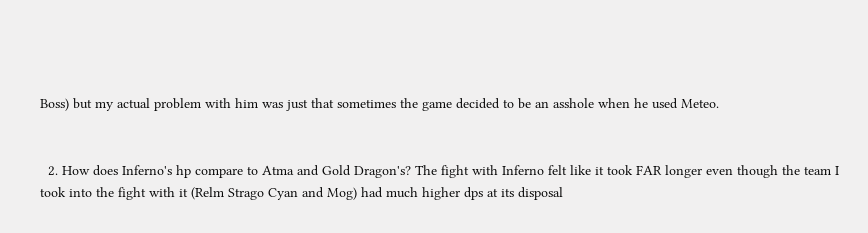Boss) but my actual problem with him was just that sometimes the game decided to be an asshole when he used Meteo.


  2. How does Inferno's hp compare to Atma and Gold Dragon's? The fight with Inferno felt like it took FAR longer even though the team I took into the fight with it (Relm Strago Cyan and Mog) had much higher dps at its disposal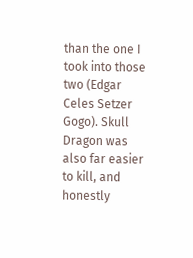than the one I took into those two (Edgar Celes Setzer Gogo). Skull Dragon was also far easier to kill, and honestly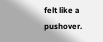felt like a pushover.